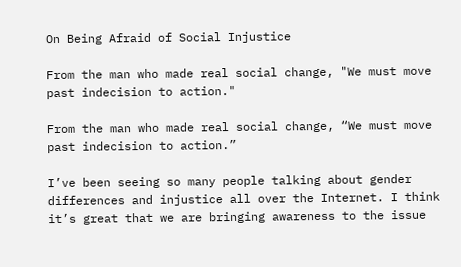On Being Afraid of Social Injustice

From the man who made real social change, "We must move past indecision to action."

From the man who made real social change, “We must move past indecision to action.”

I’ve been seeing so many people talking about gender differences and injustice all over the Internet. I think it’s great that we are bringing awareness to the issue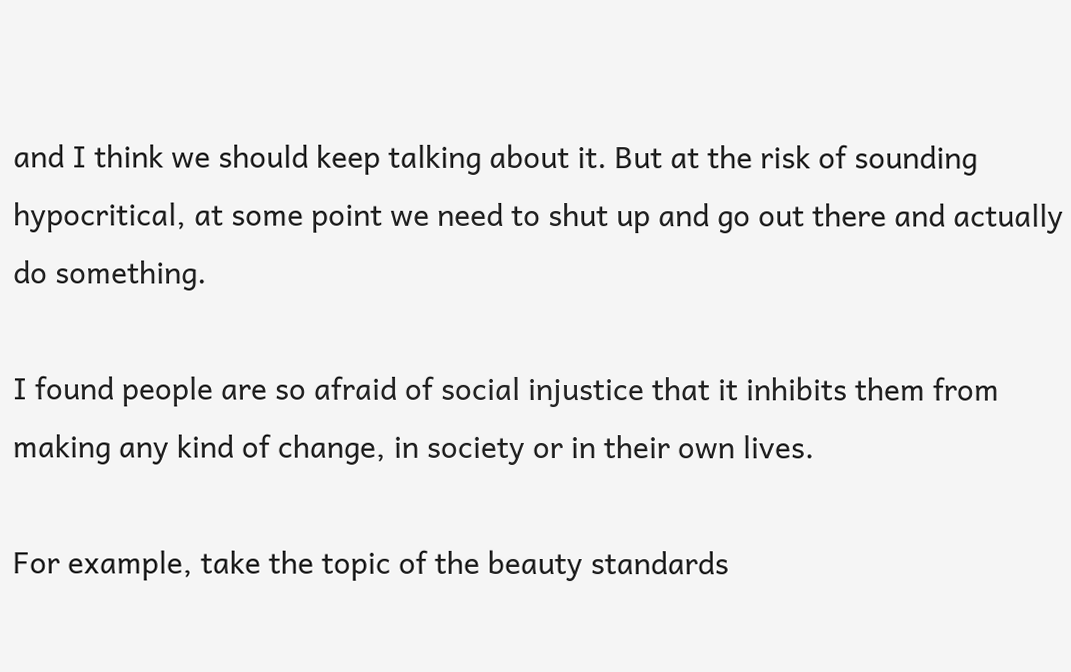and I think we should keep talking about it. But at the risk of sounding hypocritical, at some point we need to shut up and go out there and actually do something.

I found people are so afraid of social injustice that it inhibits them from making any kind of change, in society or in their own lives.

For example, take the topic of the beauty standards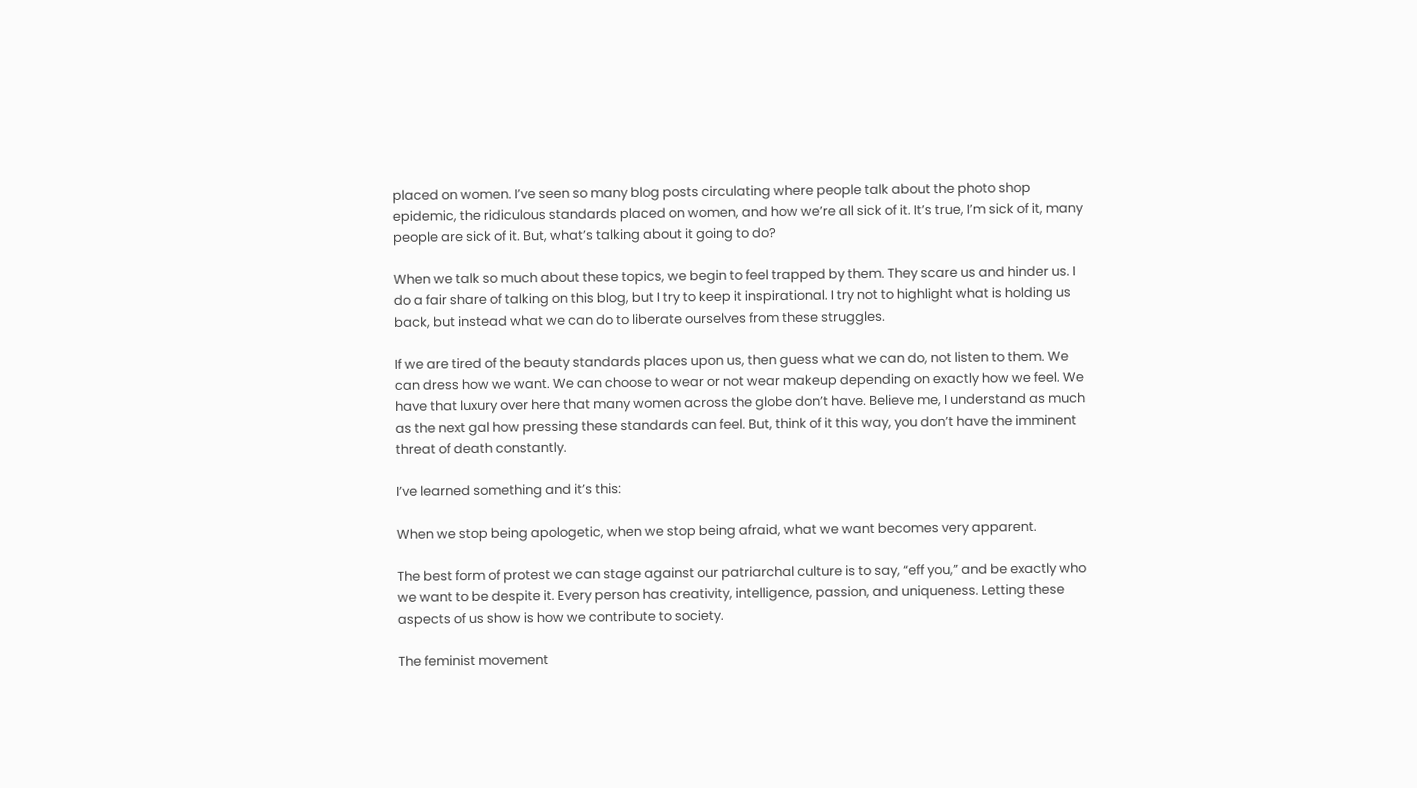placed on women. I’ve seen so many blog posts circulating where people talk about the photo shop epidemic, the ridiculous standards placed on women, and how we’re all sick of it. It’s true, I’m sick of it, many people are sick of it. But, what’s talking about it going to do?

When we talk so much about these topics, we begin to feel trapped by them. They scare us and hinder us. I do a fair share of talking on this blog, but I try to keep it inspirational. I try not to highlight what is holding us back, but instead what we can do to liberate ourselves from these struggles.

If we are tired of the beauty standards places upon us, then guess what we can do, not listen to them. We can dress how we want. We can choose to wear or not wear makeup depending on exactly how we feel. We have that luxury over here that many women across the globe don’t have. Believe me, I understand as much as the next gal how pressing these standards can feel. But, think of it this way, you don’t have the imminent threat of death constantly.

I’ve learned something and it’s this:

When we stop being apologetic, when we stop being afraid, what we want becomes very apparent.

The best form of protest we can stage against our patriarchal culture is to say, “eff you,” and be exactly who we want to be despite it. Every person has creativity, intelligence, passion, and uniqueness. Letting these aspects of us show is how we contribute to society.

The feminist movement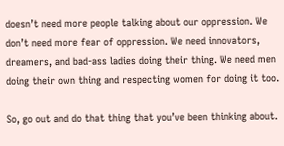doesn’t need more people talking about our oppression. We don’t need more fear of oppression. We need innovators, dreamers, and bad-ass ladies doing their thing. We need men doing their own thing and respecting women for doing it too.

So, go out and do that thing that you’ve been thinking about.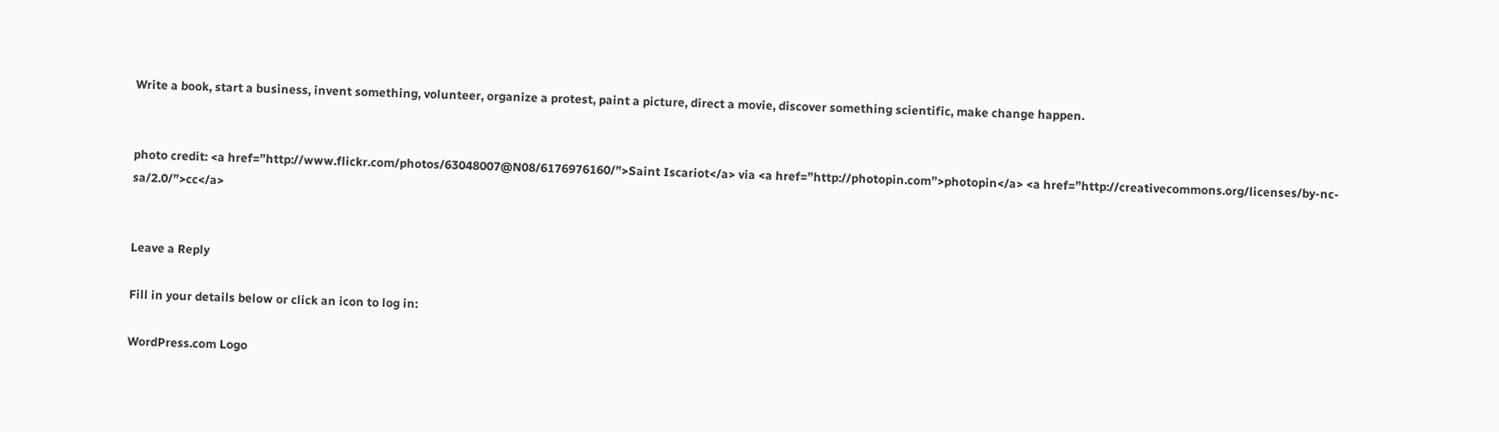Write a book, start a business, invent something, volunteer, organize a protest, paint a picture, direct a movie, discover something scientific, make change happen.


photo credit: <a href=”http://www.flickr.com/photos/63048007@N08/6176976160/”>Saint Iscariot</a> via <a href=”http://photopin.com”>photopin</a> <a href=”http://creativecommons.org/licenses/by-nc-sa/2.0/”>cc</a>


Leave a Reply

Fill in your details below or click an icon to log in:

WordPress.com Logo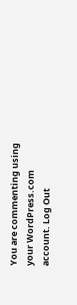You are commenting using your WordPress.com account. Log Out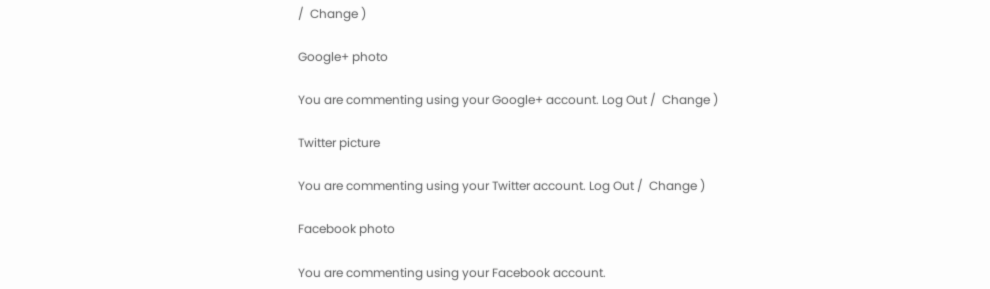/  Change )

Google+ photo

You are commenting using your Google+ account. Log Out /  Change )

Twitter picture

You are commenting using your Twitter account. Log Out /  Change )

Facebook photo

You are commenting using your Facebook account.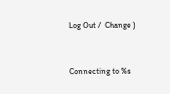Log Out /  Change )


Connecting to %s